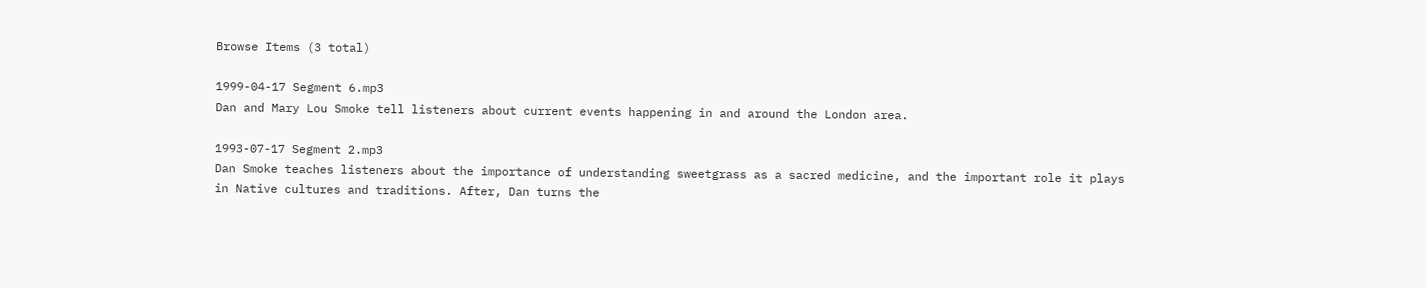Browse Items (3 total)

1999-04-17 Segment 6.mp3
Dan and Mary Lou Smoke tell listeners about current events happening in and around the London area.

1993-07-17 Segment 2.mp3
Dan Smoke teaches listeners about the importance of understanding sweetgrass as a sacred medicine, and the important role it plays in Native cultures and traditions. After, Dan turns the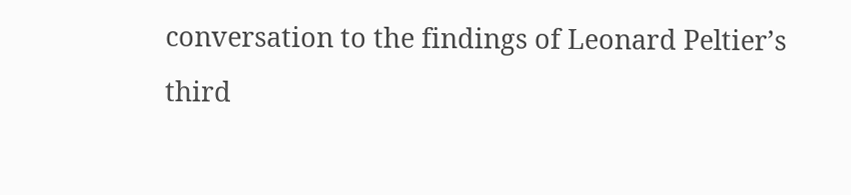conversation to the findings of Leonard Peltier’s third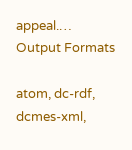appeal.…
Output Formats

atom, dc-rdf, dcmes-xml,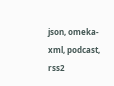json, omeka-xml, podcast, rss2